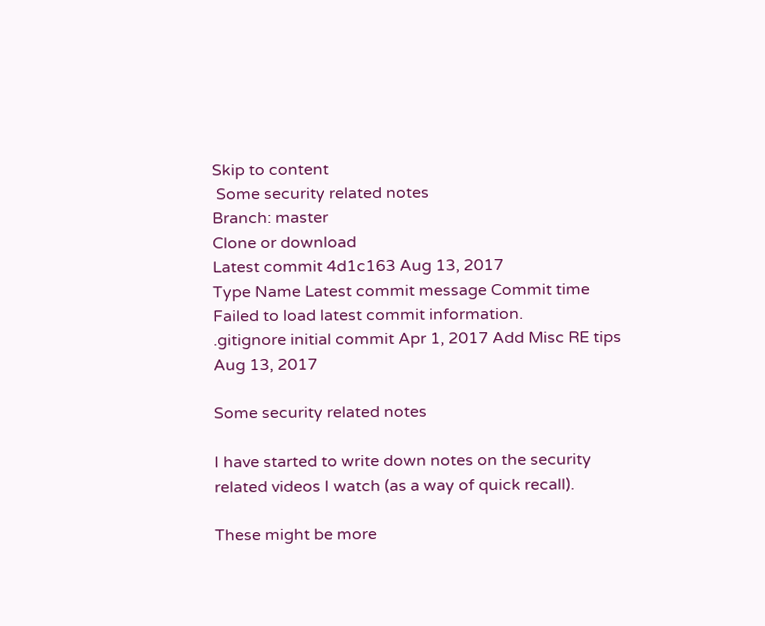Skip to content
 Some security related notes
Branch: master
Clone or download
Latest commit 4d1c163 Aug 13, 2017
Type Name Latest commit message Commit time
Failed to load latest commit information.
.gitignore initial commit Apr 1, 2017 Add Misc RE tips Aug 13, 2017

Some security related notes

I have started to write down notes on the security related videos I watch (as a way of quick recall).

These might be more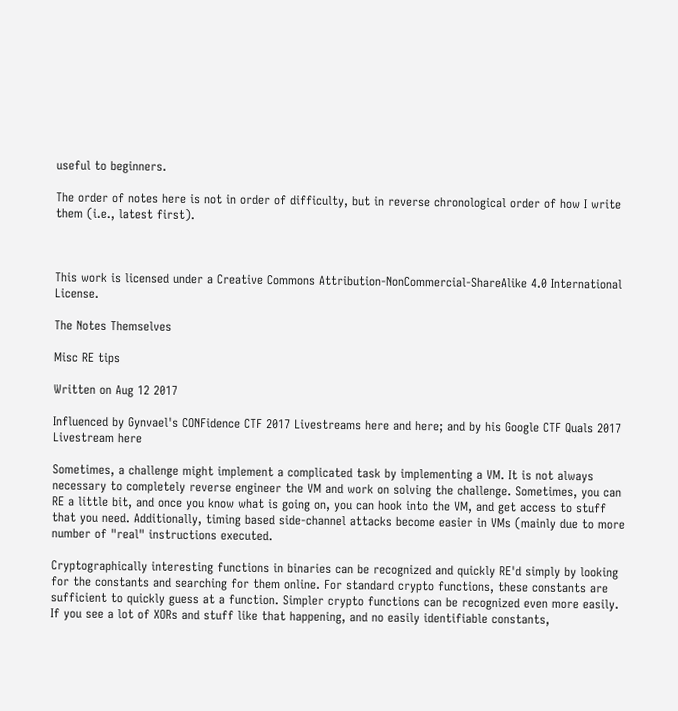useful to beginners.

The order of notes here is not in order of difficulty, but in reverse chronological order of how I write them (i.e., latest first).



This work is licensed under a Creative Commons Attribution-NonCommercial-ShareAlike 4.0 International License.

The Notes Themselves

Misc RE tips

Written on Aug 12 2017

Influenced by Gynvael's CONFidence CTF 2017 Livestreams here and here; and by his Google CTF Quals 2017 Livestream here

Sometimes, a challenge might implement a complicated task by implementing a VM. It is not always necessary to completely reverse engineer the VM and work on solving the challenge. Sometimes, you can RE a little bit, and once you know what is going on, you can hook into the VM, and get access to stuff that you need. Additionally, timing based side-channel attacks become easier in VMs (mainly due to more number of "real" instructions executed.

Cryptographically interesting functions in binaries can be recognized and quickly RE'd simply by looking for the constants and searching for them online. For standard crypto functions, these constants are sufficient to quickly guess at a function. Simpler crypto functions can be recognized even more easily. If you see a lot of XORs and stuff like that happening, and no easily identifiable constants,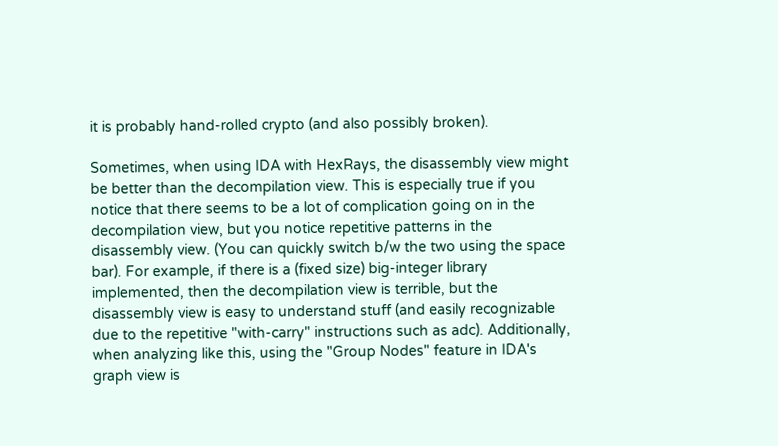it is probably hand-rolled crypto (and also possibly broken).

Sometimes, when using IDA with HexRays, the disassembly view might be better than the decompilation view. This is especially true if you notice that there seems to be a lot of complication going on in the decompilation view, but you notice repetitive patterns in the disassembly view. (You can quickly switch b/w the two using the space bar). For example, if there is a (fixed size) big-integer library implemented, then the decompilation view is terrible, but the disassembly view is easy to understand stuff (and easily recognizable due to the repetitive "with-carry" instructions such as adc). Additionally, when analyzing like this, using the "Group Nodes" feature in IDA's graph view is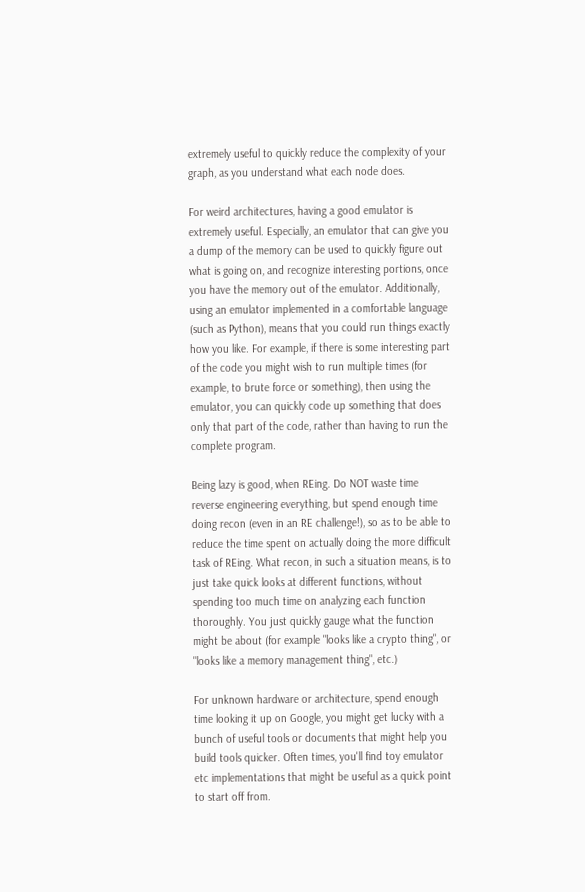extremely useful to quickly reduce the complexity of your graph, as you understand what each node does.

For weird architectures, having a good emulator is extremely useful. Especially, an emulator that can give you a dump of the memory can be used to quickly figure out what is going on, and recognize interesting portions, once you have the memory out of the emulator. Additionally, using an emulator implemented in a comfortable language (such as Python), means that you could run things exactly how you like. For example, if there is some interesting part of the code you might wish to run multiple times (for example, to brute force or something), then using the emulator, you can quickly code up something that does only that part of the code, rather than having to run the complete program.

Being lazy is good, when REing. Do NOT waste time reverse engineering everything, but spend enough time doing recon (even in an RE challenge!), so as to be able to reduce the time spent on actually doing the more difficult task of REing. What recon, in such a situation means, is to just take quick looks at different functions, without spending too much time on analyzing each function thoroughly. You just quickly gauge what the function might be about (for example "looks like a crypto thing", or "looks like a memory management thing", etc.)

For unknown hardware or architecture, spend enough time looking it up on Google, you might get lucky with a bunch of useful tools or documents that might help you build tools quicker. Often times, you'll find toy emulator etc implementations that might be useful as a quick point to start off from.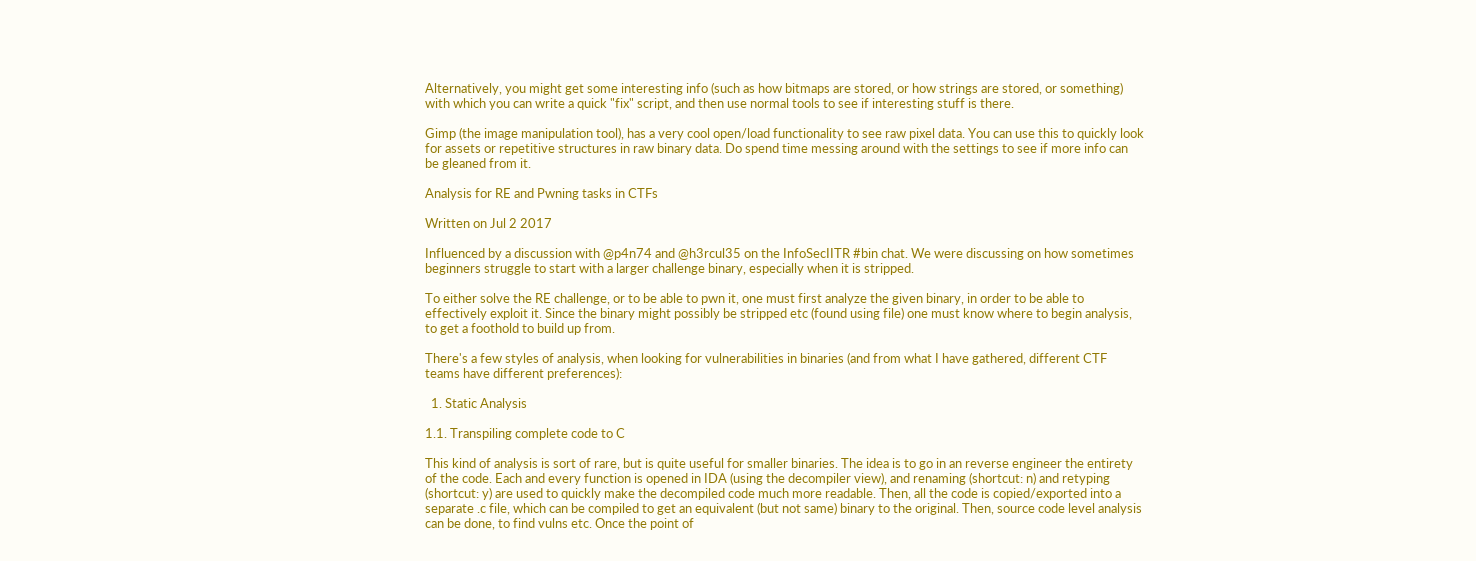Alternatively, you might get some interesting info (such as how bitmaps are stored, or how strings are stored, or something) with which you can write a quick "fix" script, and then use normal tools to see if interesting stuff is there.

Gimp (the image manipulation tool), has a very cool open/load functionality to see raw pixel data. You can use this to quickly look for assets or repetitive structures in raw binary data. Do spend time messing around with the settings to see if more info can be gleaned from it.

Analysis for RE and Pwning tasks in CTFs

Written on Jul 2 2017

Influenced by a discussion with @p4n74 and @h3rcul35 on the InfoSecIITR #bin chat. We were discussing on how sometimes beginners struggle to start with a larger challenge binary, especially when it is stripped.

To either solve the RE challenge, or to be able to pwn it, one must first analyze the given binary, in order to be able to effectively exploit it. Since the binary might possibly be stripped etc (found using file) one must know where to begin analysis, to get a foothold to build up from.

There's a few styles of analysis, when looking for vulnerabilities in binaries (and from what I have gathered, different CTF teams have different preferences):

  1. Static Analysis

1.1. Transpiling complete code to C

This kind of analysis is sort of rare, but is quite useful for smaller binaries. The idea is to go in an reverse engineer the entirety of the code. Each and every function is opened in IDA (using the decompiler view), and renaming (shortcut: n) and retyping (shortcut: y) are used to quickly make the decompiled code much more readable. Then, all the code is copied/exported into a separate .c file, which can be compiled to get an equivalent (but not same) binary to the original. Then, source code level analysis can be done, to find vulns etc. Once the point of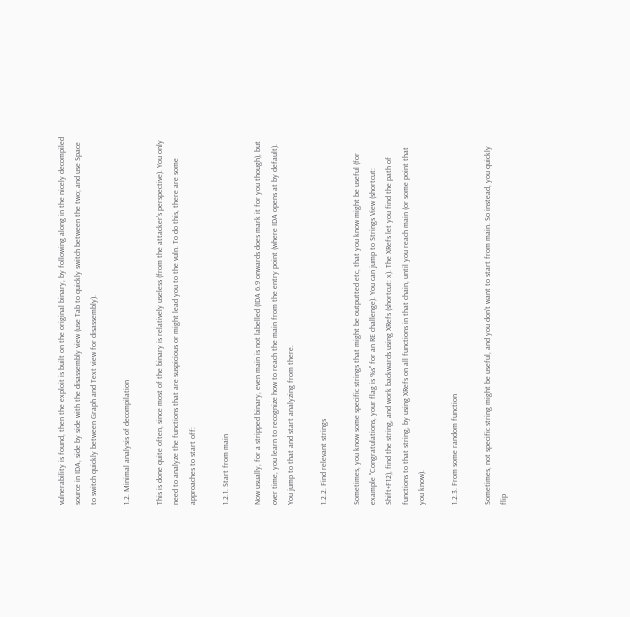vulnerability is found, then the exploit is built on the original binary, by following along in the nicely decompiled source in IDA, side by side with the disassembly view (use Tab to quickly switch between the two; and use Space to switch quickly between Graph and Text view for disassembly).

1.2. Minimal analysis of decompilation

This is done quite often, since most of the binary is relatively useless (from the attacker's perspective). You only need to analyze the functions that are suspicious or might lead you to the vuln. To do this, there are some approaches to start off:

1.2.1. Start from main

Now usually, for a stripped binary, even main is not labelled (IDA 6.9 onwards does mark it for you though), but over time, you learn to recognize how to reach the main from the entry point (where IDA opens at by default). You jump to that and start analyzing from there.

1.2.2. Find relevant strings

Sometimes, you know some specific strings that might be outputted etc, that you know might be useful (for example "Congratulations, your flag is %s" for an RE challenge). You can jump to Strings View (shortcut: Shift+F12), find the string, and work backwards using XRefs (shortcut: x). The XRefs let you find the path of functions to that string, by using XRefs on all functions in that chain, until you reach main (or some point that you know).

1.2.3. From some random function

Sometimes, not specific string might be useful, and you don't want to start from main. So instead, you quickly flip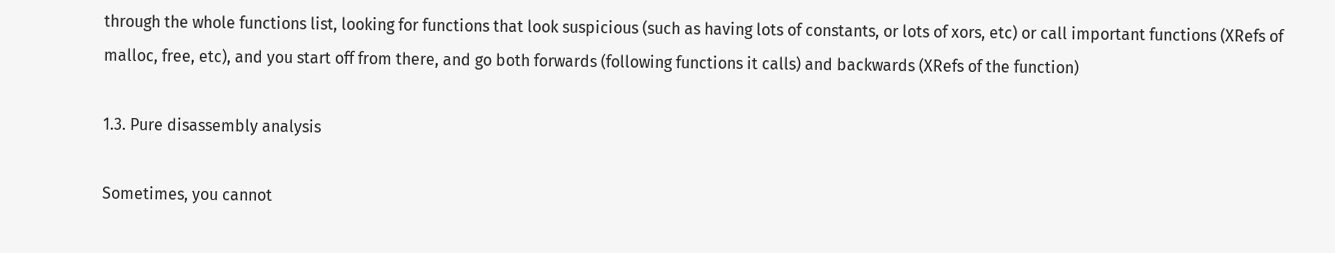through the whole functions list, looking for functions that look suspicious (such as having lots of constants, or lots of xors, etc) or call important functions (XRefs of malloc, free, etc), and you start off from there, and go both forwards (following functions it calls) and backwards (XRefs of the function)

1.3. Pure disassembly analysis

Sometimes, you cannot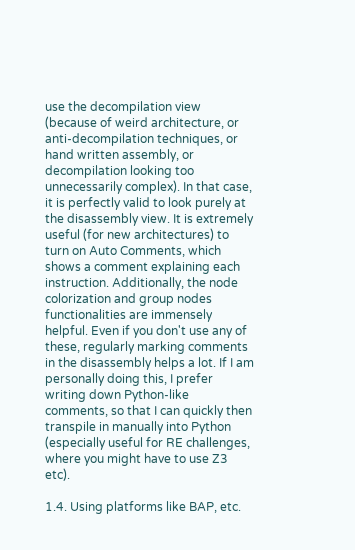use the decompilation view (because of weird architecture, or anti-decompilation techniques, or hand written assembly, or decompilation looking too unnecessarily complex). In that case, it is perfectly valid to look purely at the disassembly view. It is extremely useful (for new architectures) to turn on Auto Comments, which shows a comment explaining each instruction. Additionally, the node colorization and group nodes functionalities are immensely helpful. Even if you don't use any of these, regularly marking comments in the disassembly helps a lot. If I am personally doing this, I prefer writing down Python-like comments, so that I can quickly then transpile in manually into Python (especially useful for RE challenges, where you might have to use Z3 etc).

1.4. Using platforms like BAP, etc.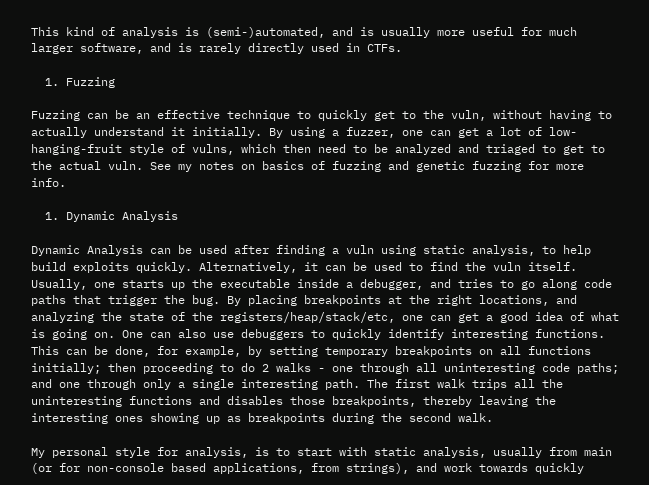This kind of analysis is (semi-)automated, and is usually more useful for much larger software, and is rarely directly used in CTFs.

  1. Fuzzing

Fuzzing can be an effective technique to quickly get to the vuln, without having to actually understand it initially. By using a fuzzer, one can get a lot of low-hanging-fruit style of vulns, which then need to be analyzed and triaged to get to the actual vuln. See my notes on basics of fuzzing and genetic fuzzing for more info.

  1. Dynamic Analysis

Dynamic Analysis can be used after finding a vuln using static analysis, to help build exploits quickly. Alternatively, it can be used to find the vuln itself. Usually, one starts up the executable inside a debugger, and tries to go along code paths that trigger the bug. By placing breakpoints at the right locations, and analyzing the state of the registers/heap/stack/etc, one can get a good idea of what is going on. One can also use debuggers to quickly identify interesting functions. This can be done, for example, by setting temporary breakpoints on all functions initially; then proceeding to do 2 walks - one through all uninteresting code paths; and one through only a single interesting path. The first walk trips all the uninteresting functions and disables those breakpoints, thereby leaving the interesting ones showing up as breakpoints during the second walk.

My personal style for analysis, is to start with static analysis, usually from main (or for non-console based applications, from strings), and work towards quickly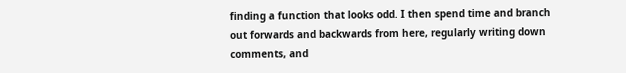finding a function that looks odd. I then spend time and branch out forwards and backwards from here, regularly writing down comments, and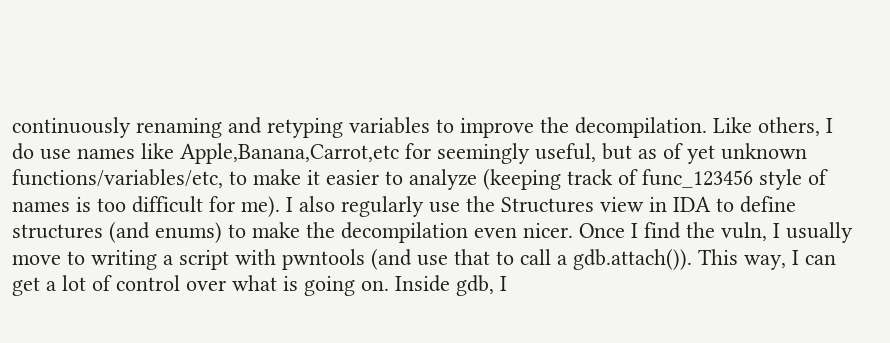continuously renaming and retyping variables to improve the decompilation. Like others, I do use names like Apple,Banana,Carrot,etc for seemingly useful, but as of yet unknown functions/variables/etc, to make it easier to analyze (keeping track of func_123456 style of names is too difficult for me). I also regularly use the Structures view in IDA to define structures (and enums) to make the decompilation even nicer. Once I find the vuln, I usually move to writing a script with pwntools (and use that to call a gdb.attach()). This way, I can get a lot of control over what is going on. Inside gdb, I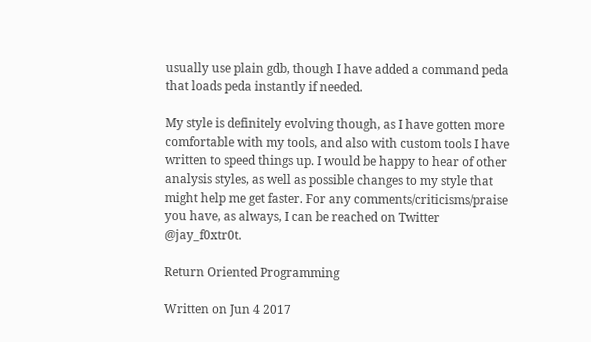usually use plain gdb, though I have added a command peda that loads peda instantly if needed.

My style is definitely evolving though, as I have gotten more comfortable with my tools, and also with custom tools I have written to speed things up. I would be happy to hear of other analysis styles, as well as possible changes to my style that might help me get faster. For any comments/criticisms/praise you have, as always, I can be reached on Twitter @jay_f0xtr0t.

Return Oriented Programming

Written on Jun 4 2017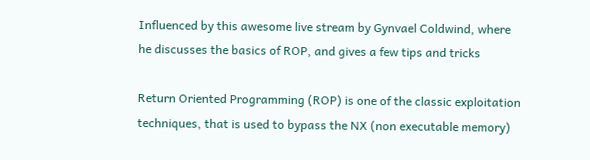Influenced by this awesome live stream by Gynvael Coldwind, where he discusses the basics of ROP, and gives a few tips and tricks

Return Oriented Programming (ROP) is one of the classic exploitation techniques, that is used to bypass the NX (non executable memory)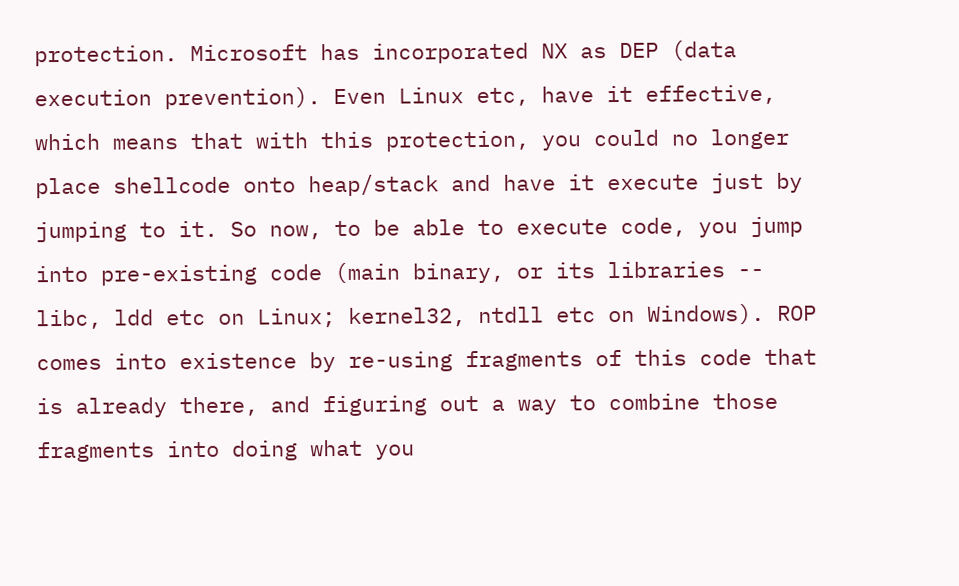protection. Microsoft has incorporated NX as DEP (data execution prevention). Even Linux etc, have it effective, which means that with this protection, you could no longer place shellcode onto heap/stack and have it execute just by jumping to it. So now, to be able to execute code, you jump into pre-existing code (main binary, or its libraries -- libc, ldd etc on Linux; kernel32, ntdll etc on Windows). ROP comes into existence by re-using fragments of this code that is already there, and figuring out a way to combine those fragments into doing what you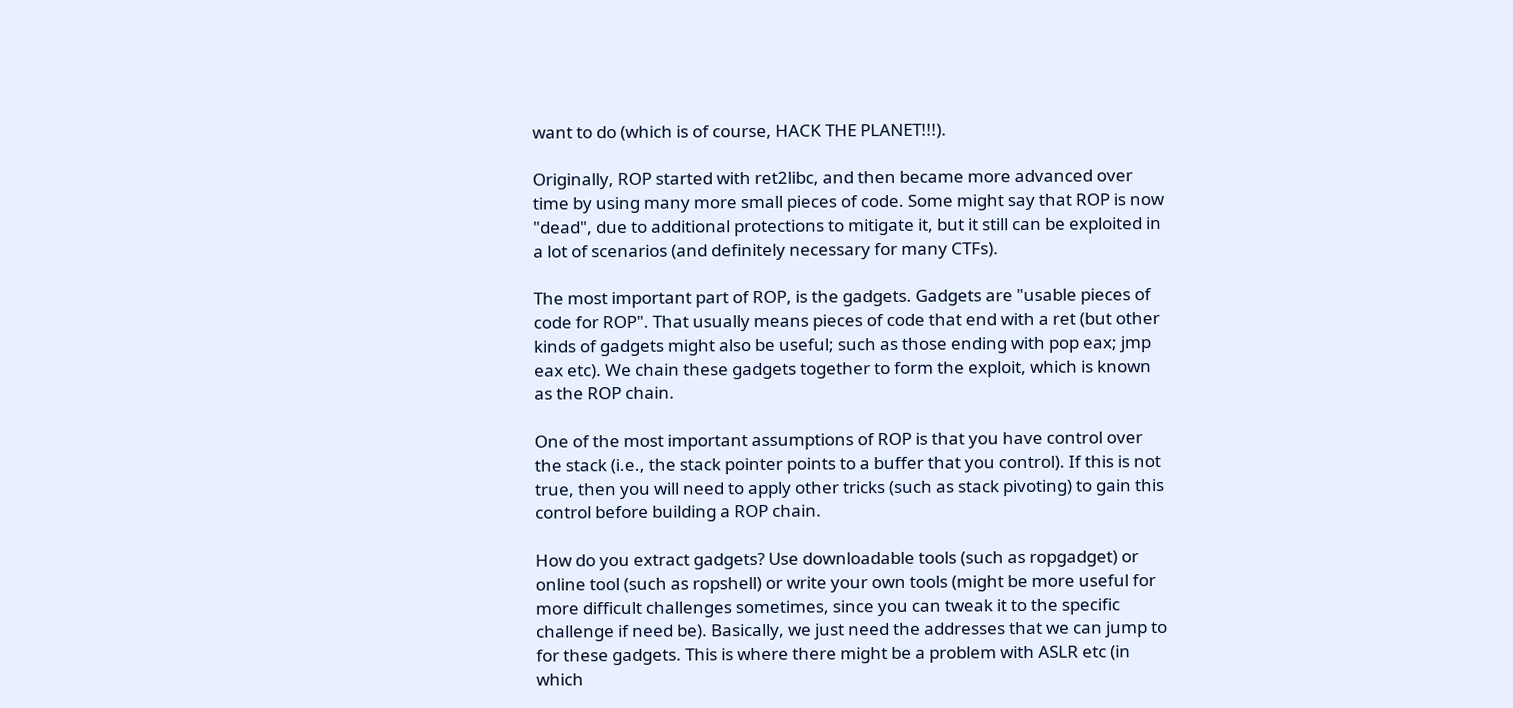want to do (which is of course, HACK THE PLANET!!!).

Originally, ROP started with ret2libc, and then became more advanced over time by using many more small pieces of code. Some might say that ROP is now "dead", due to additional protections to mitigate it, but it still can be exploited in a lot of scenarios (and definitely necessary for many CTFs).

The most important part of ROP, is the gadgets. Gadgets are "usable pieces of code for ROP". That usually means pieces of code that end with a ret (but other kinds of gadgets might also be useful; such as those ending with pop eax; jmp eax etc). We chain these gadgets together to form the exploit, which is known as the ROP chain.

One of the most important assumptions of ROP is that you have control over the stack (i.e., the stack pointer points to a buffer that you control). If this is not true, then you will need to apply other tricks (such as stack pivoting) to gain this control before building a ROP chain.

How do you extract gadgets? Use downloadable tools (such as ropgadget) or online tool (such as ropshell) or write your own tools (might be more useful for more difficult challenges sometimes, since you can tweak it to the specific challenge if need be). Basically, we just need the addresses that we can jump to for these gadgets. This is where there might be a problem with ASLR etc (in which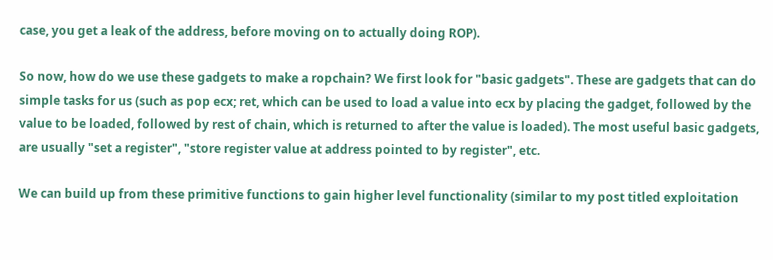case, you get a leak of the address, before moving on to actually doing ROP).

So now, how do we use these gadgets to make a ropchain? We first look for "basic gadgets". These are gadgets that can do simple tasks for us (such as pop ecx; ret, which can be used to load a value into ecx by placing the gadget, followed by the value to be loaded, followed by rest of chain, which is returned to after the value is loaded). The most useful basic gadgets, are usually "set a register", "store register value at address pointed to by register", etc.

We can build up from these primitive functions to gain higher level functionality (similar to my post titled exploitation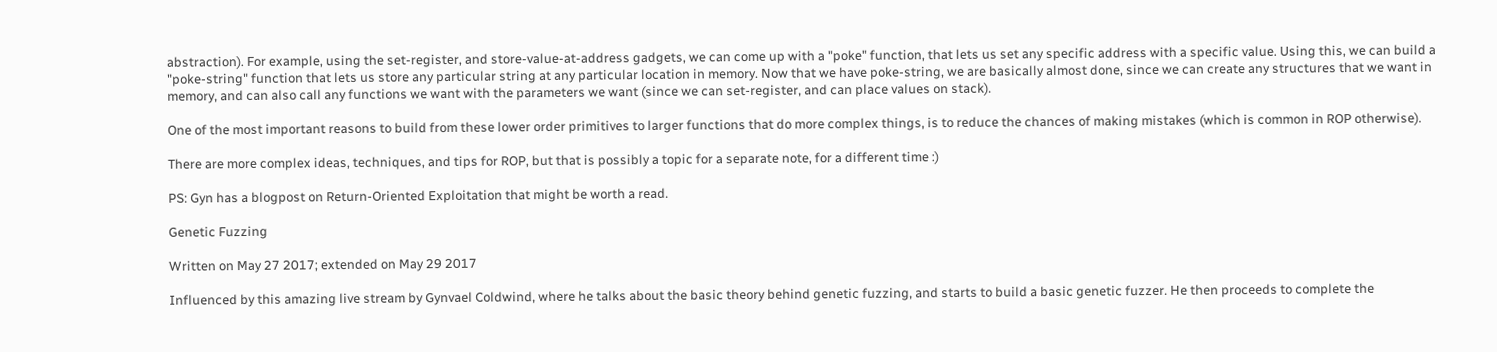abstraction). For example, using the set-register, and store-value-at-address gadgets, we can come up with a "poke" function, that lets us set any specific address with a specific value. Using this, we can build a "poke-string" function that lets us store any particular string at any particular location in memory. Now that we have poke-string, we are basically almost done, since we can create any structures that we want in memory, and can also call any functions we want with the parameters we want (since we can set-register, and can place values on stack).

One of the most important reasons to build from these lower order primitives to larger functions that do more complex things, is to reduce the chances of making mistakes (which is common in ROP otherwise).

There are more complex ideas, techniques, and tips for ROP, but that is possibly a topic for a separate note, for a different time :)

PS: Gyn has a blogpost on Return-Oriented Exploitation that might be worth a read.

Genetic Fuzzing

Written on May 27 2017; extended on May 29 2017

Influenced by this amazing live stream by Gynvael Coldwind, where he talks about the basic theory behind genetic fuzzing, and starts to build a basic genetic fuzzer. He then proceeds to complete the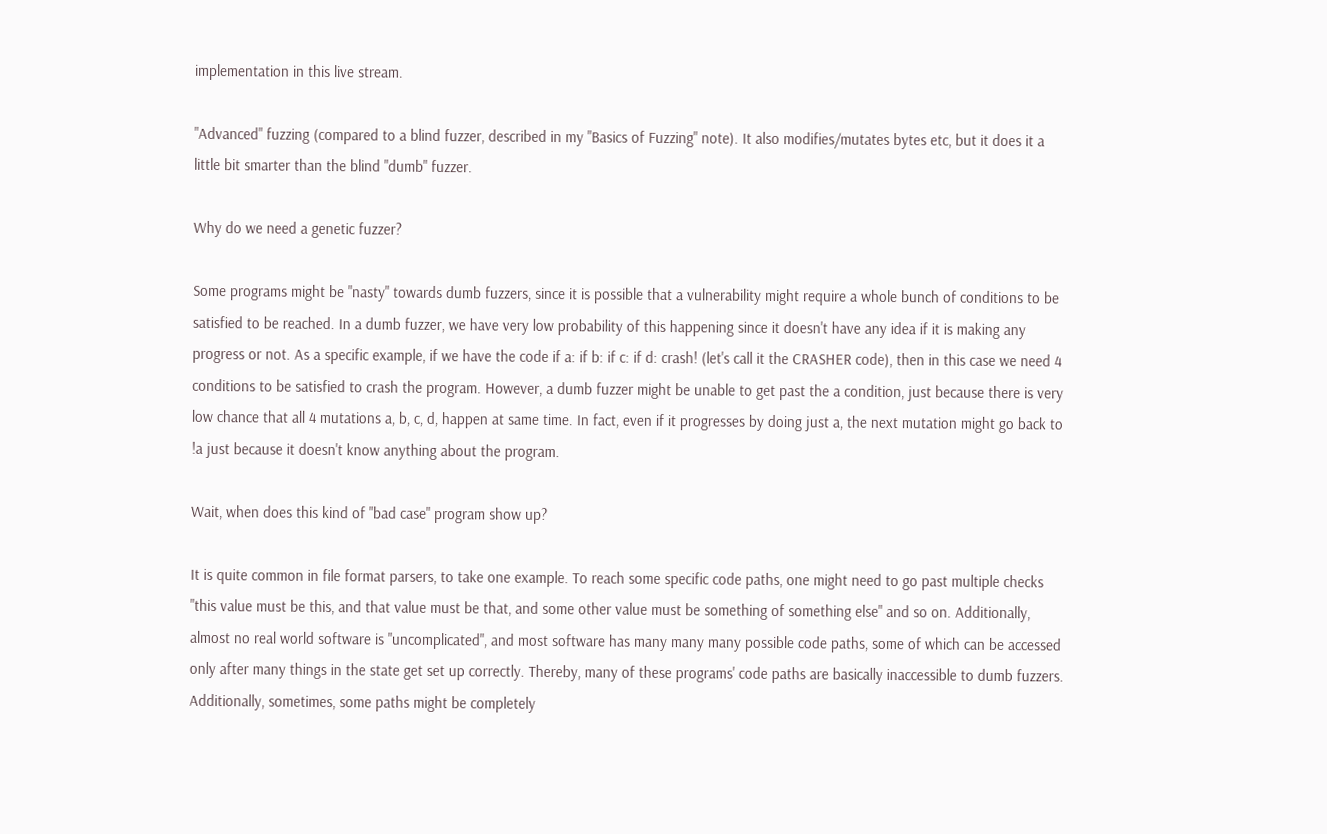implementation in this live stream.

"Advanced" fuzzing (compared to a blind fuzzer, described in my "Basics of Fuzzing" note). It also modifies/mutates bytes etc, but it does it a little bit smarter than the blind "dumb" fuzzer.

Why do we need a genetic fuzzer?

Some programs might be "nasty" towards dumb fuzzers, since it is possible that a vulnerability might require a whole bunch of conditions to be satisfied to be reached. In a dumb fuzzer, we have very low probability of this happening since it doesn't have any idea if it is making any progress or not. As a specific example, if we have the code if a: if b: if c: if d: crash! (let's call it the CRASHER code), then in this case we need 4 conditions to be satisfied to crash the program. However, a dumb fuzzer might be unable to get past the a condition, just because there is very low chance that all 4 mutations a, b, c, d, happen at same time. In fact, even if it progresses by doing just a, the next mutation might go back to !a just because it doesn't know anything about the program.

Wait, when does this kind of "bad case" program show up?

It is quite common in file format parsers, to take one example. To reach some specific code paths, one might need to go past multiple checks "this value must be this, and that value must be that, and some other value must be something of something else" and so on. Additionally, almost no real world software is "uncomplicated", and most software has many many many possible code paths, some of which can be accessed only after many things in the state get set up correctly. Thereby, many of these programs' code paths are basically inaccessible to dumb fuzzers. Additionally, sometimes, some paths might be completely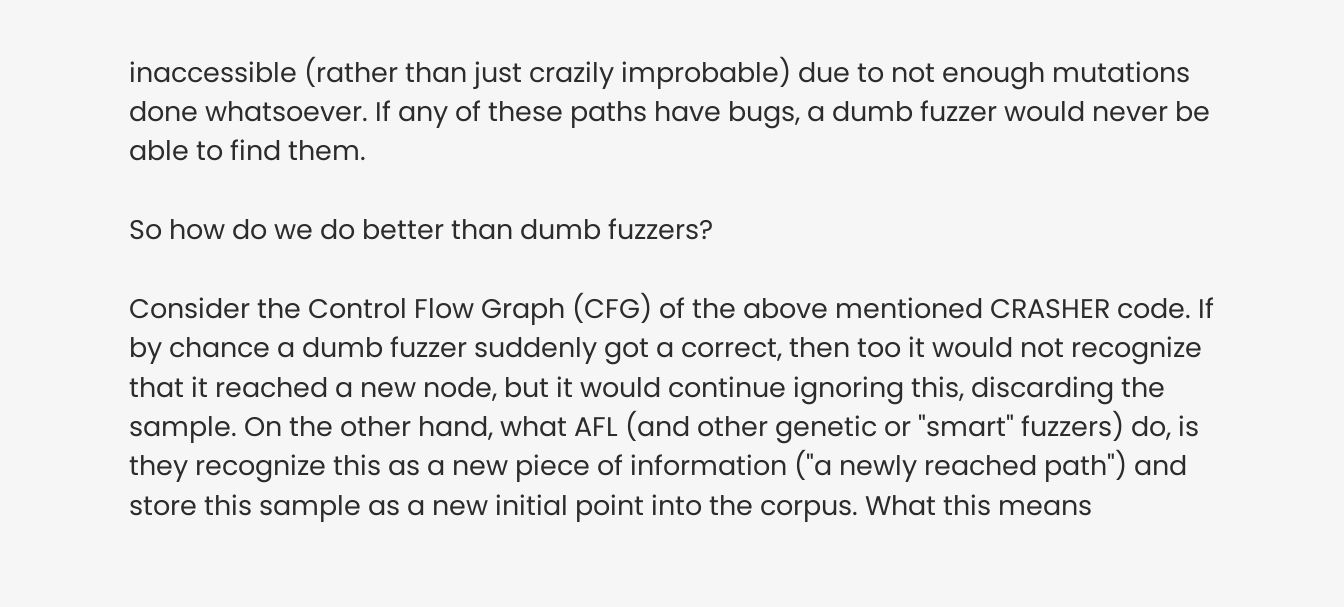inaccessible (rather than just crazily improbable) due to not enough mutations done whatsoever. If any of these paths have bugs, a dumb fuzzer would never be able to find them.

So how do we do better than dumb fuzzers?

Consider the Control Flow Graph (CFG) of the above mentioned CRASHER code. If by chance a dumb fuzzer suddenly got a correct, then too it would not recognize that it reached a new node, but it would continue ignoring this, discarding the sample. On the other hand, what AFL (and other genetic or "smart" fuzzers) do, is they recognize this as a new piece of information ("a newly reached path") and store this sample as a new initial point into the corpus. What this means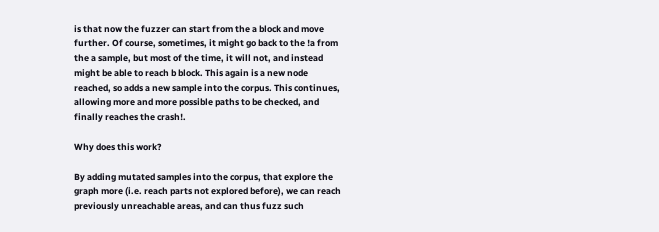is that now the fuzzer can start from the a block and move further. Of course, sometimes, it might go back to the !a from the a sample, but most of the time, it will not, and instead might be able to reach b block. This again is a new node reached, so adds a new sample into the corpus. This continues, allowing more and more possible paths to be checked, and finally reaches the crash!.

Why does this work?

By adding mutated samples into the corpus, that explore the graph more (i.e. reach parts not explored before), we can reach previously unreachable areas, and can thus fuzz such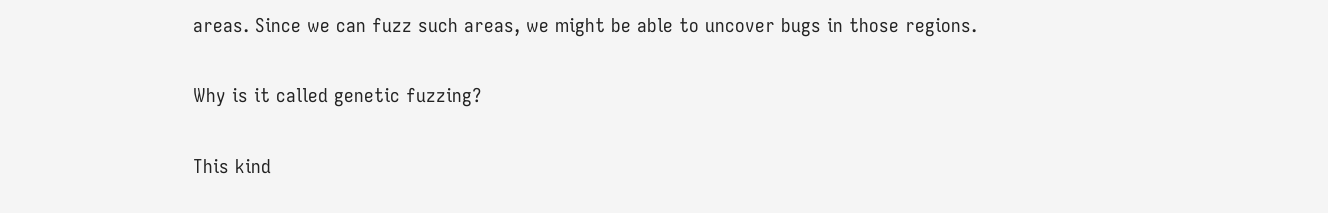areas. Since we can fuzz such areas, we might be able to uncover bugs in those regions.

Why is it called genetic fuzzing?

This kind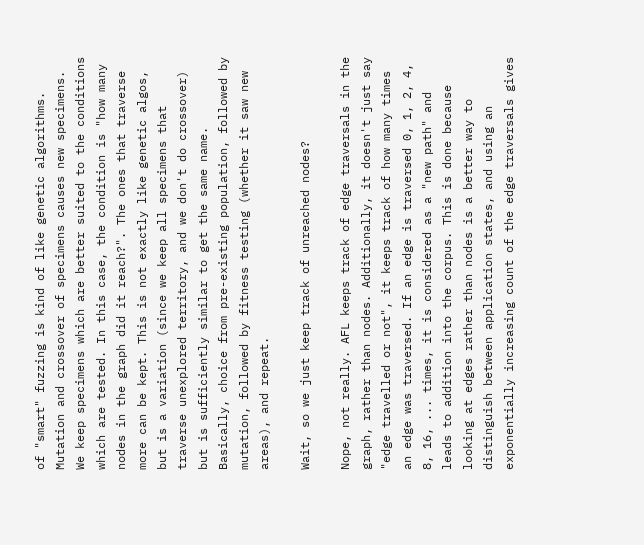of "smart" fuzzing is kind of like genetic algorithms. Mutation and crossover of specimens causes new specimens. We keep specimens which are better suited to the conditions which are tested. In this case, the condition is "how many nodes in the graph did it reach?". The ones that traverse more can be kept. This is not exactly like genetic algos, but is a variation (since we keep all specimens that traverse unexplored territory, and we don't do crossover) but is sufficiently similar to get the same name. Basically, choice from pre-existing population, followed by mutation, followed by fitness testing (whether it saw new areas), and repeat.

Wait, so we just keep track of unreached nodes?

Nope, not really. AFL keeps track of edge traversals in the graph, rather than nodes. Additionally, it doesn't just say "edge travelled or not", it keeps track of how many times an edge was traversed. If an edge is traversed 0, 1, 2, 4, 8, 16, ... times, it is considered as a "new path" and leads to addition into the corpus. This is done because looking at edges rather than nodes is a better way to distinguish between application states, and using an exponentially increasing count of the edge traversals gives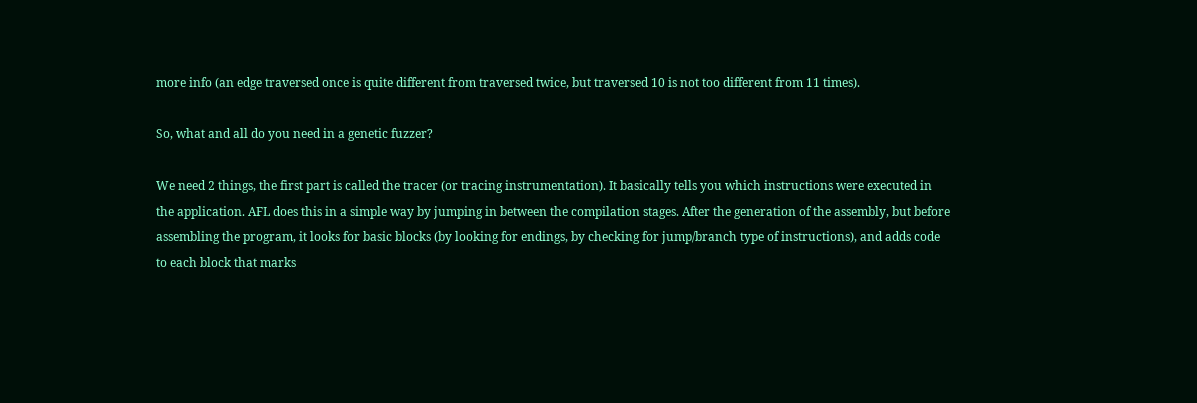more info (an edge traversed once is quite different from traversed twice, but traversed 10 is not too different from 11 times).

So, what and all do you need in a genetic fuzzer?

We need 2 things, the first part is called the tracer (or tracing instrumentation). It basically tells you which instructions were executed in the application. AFL does this in a simple way by jumping in between the compilation stages. After the generation of the assembly, but before assembling the program, it looks for basic blocks (by looking for endings, by checking for jump/branch type of instructions), and adds code to each block that marks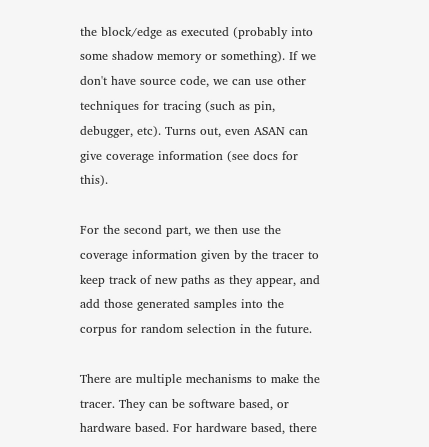the block/edge as executed (probably into some shadow memory or something). If we don't have source code, we can use other techniques for tracing (such as pin, debugger, etc). Turns out, even ASAN can give coverage information (see docs for this).

For the second part, we then use the coverage information given by the tracer to keep track of new paths as they appear, and add those generated samples into the corpus for random selection in the future.

There are multiple mechanisms to make the tracer. They can be software based, or hardware based. For hardware based, there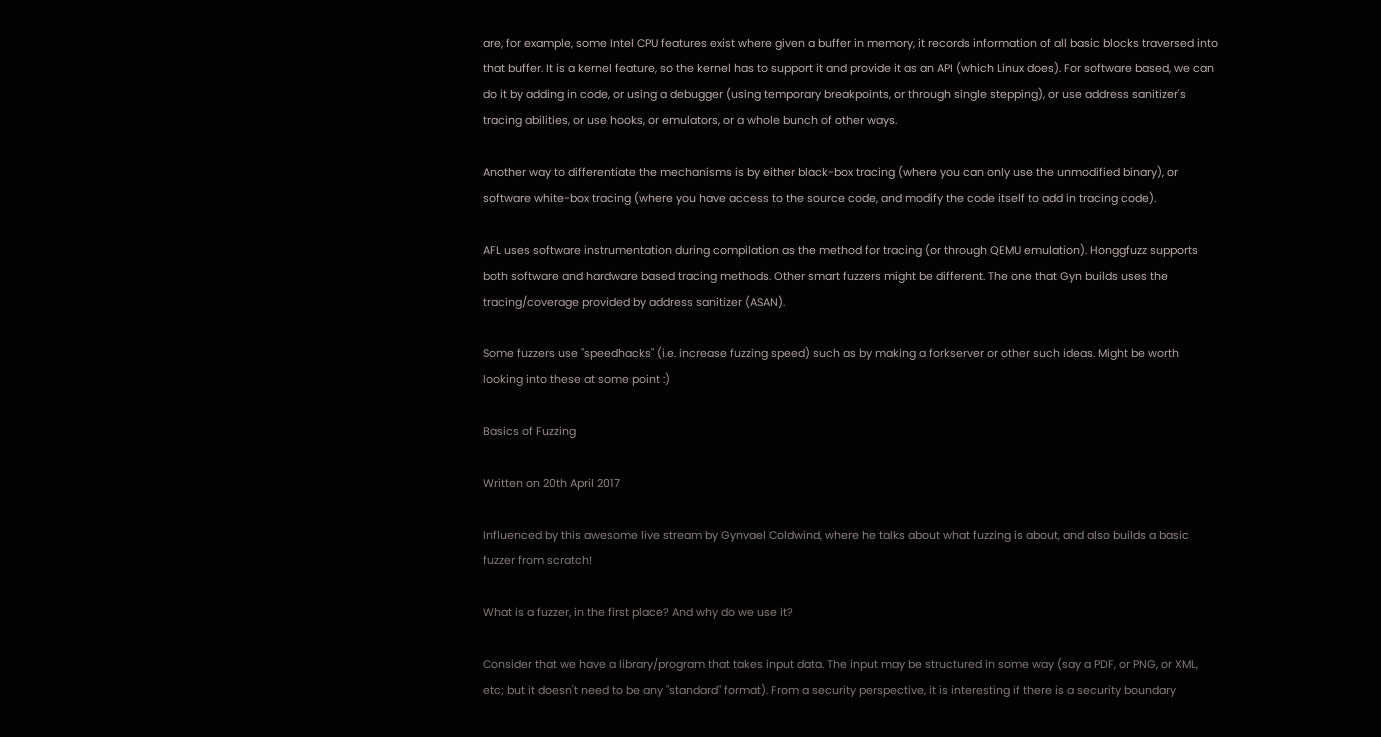are, for example, some Intel CPU features exist where given a buffer in memory, it records information of all basic blocks traversed into that buffer. It is a kernel feature, so the kernel has to support it and provide it as an API (which Linux does). For software based, we can do it by adding in code, or using a debugger (using temporary breakpoints, or through single stepping), or use address sanitizer's tracing abilities, or use hooks, or emulators, or a whole bunch of other ways.

Another way to differentiate the mechanisms is by either black-box tracing (where you can only use the unmodified binary), or software white-box tracing (where you have access to the source code, and modify the code itself to add in tracing code).

AFL uses software instrumentation during compilation as the method for tracing (or through QEMU emulation). Honggfuzz supports both software and hardware based tracing methods. Other smart fuzzers might be different. The one that Gyn builds uses the tracing/coverage provided by address sanitizer (ASAN).

Some fuzzers use "speedhacks" (i.e. increase fuzzing speed) such as by making a forkserver or other such ideas. Might be worth looking into these at some point :)

Basics of Fuzzing

Written on 20th April 2017

Influenced by this awesome live stream by Gynvael Coldwind, where he talks about what fuzzing is about, and also builds a basic fuzzer from scratch!

What is a fuzzer, in the first place? And why do we use it?

Consider that we have a library/program that takes input data. The input may be structured in some way (say a PDF, or PNG, or XML, etc; but it doesn't need to be any "standard" format). From a security perspective, it is interesting if there is a security boundary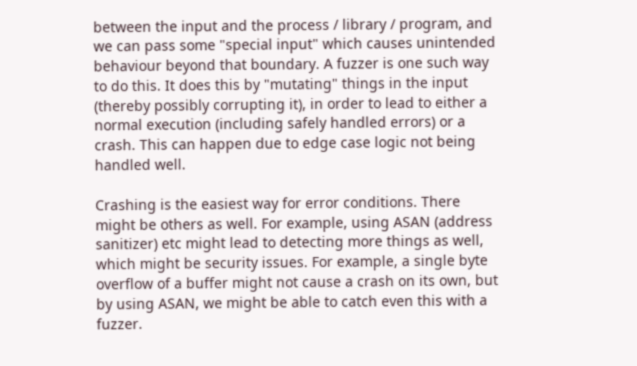between the input and the process / library / program, and we can pass some "special input" which causes unintended behaviour beyond that boundary. A fuzzer is one such way to do this. It does this by "mutating" things in the input (thereby possibly corrupting it), in order to lead to either a normal execution (including safely handled errors) or a crash. This can happen due to edge case logic not being handled well.

Crashing is the easiest way for error conditions. There might be others as well. For example, using ASAN (address sanitizer) etc might lead to detecting more things as well, which might be security issues. For example, a single byte overflow of a buffer might not cause a crash on its own, but by using ASAN, we might be able to catch even this with a fuzzer.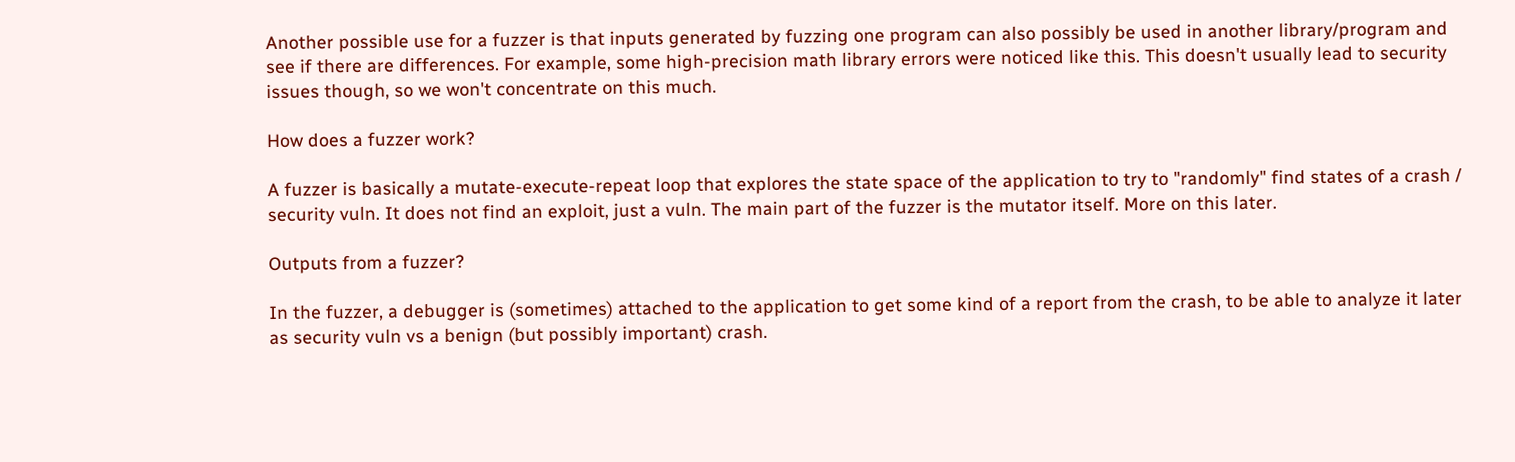Another possible use for a fuzzer is that inputs generated by fuzzing one program can also possibly be used in another library/program and see if there are differences. For example, some high-precision math library errors were noticed like this. This doesn't usually lead to security issues though, so we won't concentrate on this much.

How does a fuzzer work?

A fuzzer is basically a mutate-execute-repeat loop that explores the state space of the application to try to "randomly" find states of a crash / security vuln. It does not find an exploit, just a vuln. The main part of the fuzzer is the mutator itself. More on this later.

Outputs from a fuzzer?

In the fuzzer, a debugger is (sometimes) attached to the application to get some kind of a report from the crash, to be able to analyze it later as security vuln vs a benign (but possibly important) crash.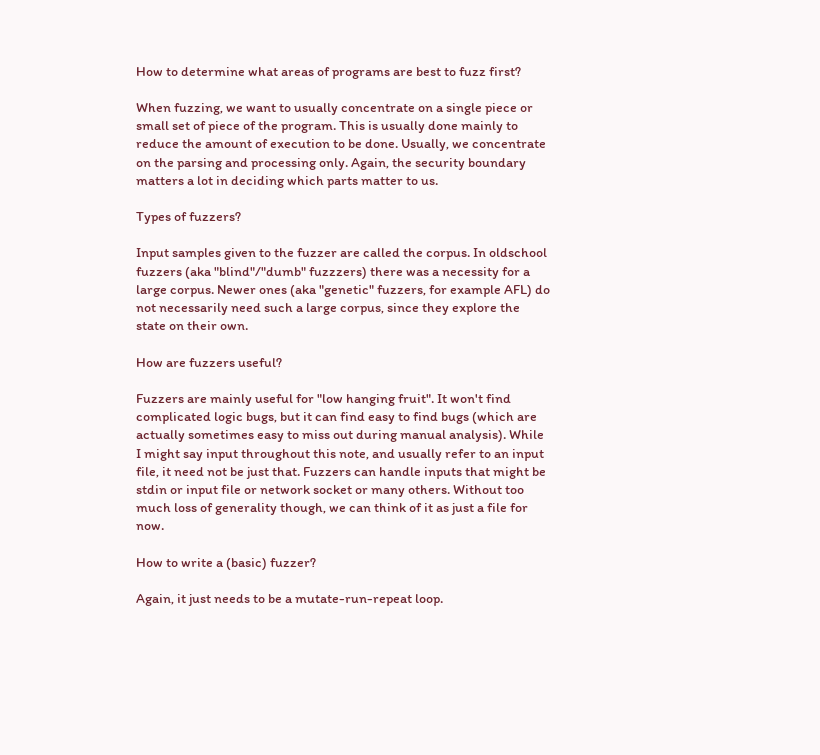How to determine what areas of programs are best to fuzz first?

When fuzzing, we want to usually concentrate on a single piece or small set of piece of the program. This is usually done mainly to reduce the amount of execution to be done. Usually, we concentrate on the parsing and processing only. Again, the security boundary matters a lot in deciding which parts matter to us.

Types of fuzzers?

Input samples given to the fuzzer are called the corpus. In oldschool fuzzers (aka "blind"/"dumb" fuzzzers) there was a necessity for a large corpus. Newer ones (aka "genetic" fuzzers, for example AFL) do not necessarily need such a large corpus, since they explore the state on their own.

How are fuzzers useful?

Fuzzers are mainly useful for "low hanging fruit". It won't find complicated logic bugs, but it can find easy to find bugs (which are actually sometimes easy to miss out during manual analysis). While I might say input throughout this note, and usually refer to an input file, it need not be just that. Fuzzers can handle inputs that might be stdin or input file or network socket or many others. Without too much loss of generality though, we can think of it as just a file for now.

How to write a (basic) fuzzer?

Again, it just needs to be a mutate-run-repeat loop.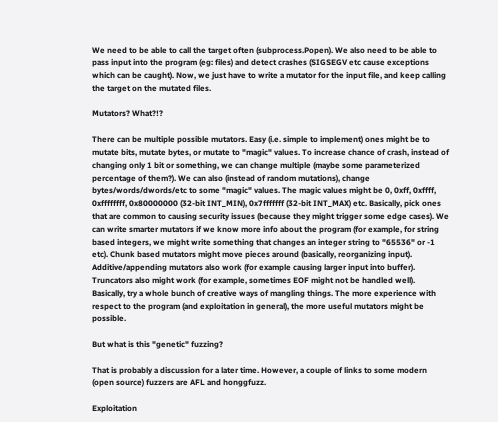We need to be able to call the target often (subprocess.Popen). We also need to be able to pass input into the program (eg: files) and detect crashes (SIGSEGV etc cause exceptions which can be caught). Now, we just have to write a mutator for the input file, and keep calling the target on the mutated files.

Mutators? What?!?

There can be multiple possible mutators. Easy (i.e. simple to implement) ones might be to mutate bits, mutate bytes, or mutate to "magic" values. To increase chance of crash, instead of changing only 1 bit or something, we can change multiple (maybe some parameterized percentage of them?). We can also (instead of random mutations), change bytes/words/dwords/etc to some "magic" values. The magic values might be 0, 0xff, 0xffff, 0xffffffff, 0x80000000 (32-bit INT_MIN), 0x7fffffff (32-bit INT_MAX) etc. Basically, pick ones that are common to causing security issues (because they might trigger some edge cases). We can write smarter mutators if we know more info about the program (for example, for string based integers, we might write something that changes an integer string to "65536" or -1 etc). Chunk based mutators might move pieces around (basically, reorganizing input). Additive/appending mutators also work (for example causing larger input into buffer). Truncators also might work (for example, sometimes EOF might not be handled well). Basically, try a whole bunch of creative ways of mangling things. The more experience with respect to the program (and exploitation in general), the more useful mutators might be possible.

But what is this "genetic" fuzzing?

That is probably a discussion for a later time. However, a couple of links to some modern (open source) fuzzers are AFL and honggfuzz.

Exploitation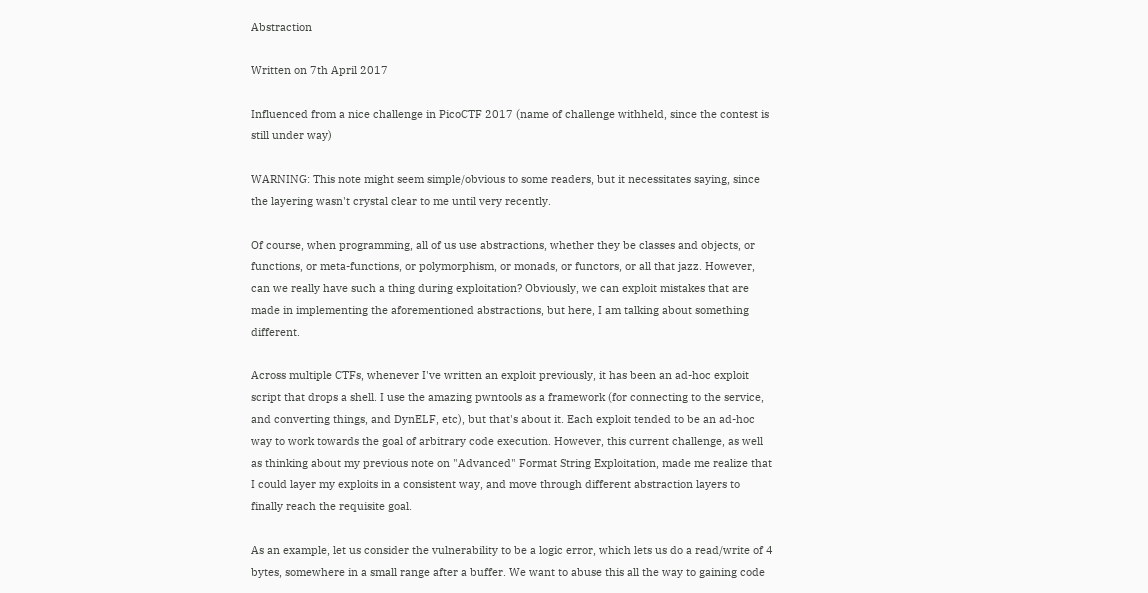Abstraction

Written on 7th April 2017

Influenced from a nice challenge in PicoCTF 2017 (name of challenge withheld, since the contest is still under way)

WARNING: This note might seem simple/obvious to some readers, but it necessitates saying, since the layering wasn't crystal clear to me until very recently.

Of course, when programming, all of us use abstractions, whether they be classes and objects, or functions, or meta-functions, or polymorphism, or monads, or functors, or all that jazz. However, can we really have such a thing during exploitation? Obviously, we can exploit mistakes that are made in implementing the aforementioned abstractions, but here, I am talking about something different.

Across multiple CTFs, whenever I've written an exploit previously, it has been an ad-hoc exploit script that drops a shell. I use the amazing pwntools as a framework (for connecting to the service, and converting things, and DynELF, etc), but that's about it. Each exploit tended to be an ad-hoc way to work towards the goal of arbitrary code execution. However, this current challenge, as well as thinking about my previous note on "Advanced" Format String Exploitation, made me realize that I could layer my exploits in a consistent way, and move through different abstraction layers to finally reach the requisite goal.

As an example, let us consider the vulnerability to be a logic error, which lets us do a read/write of 4 bytes, somewhere in a small range after a buffer. We want to abuse this all the way to gaining code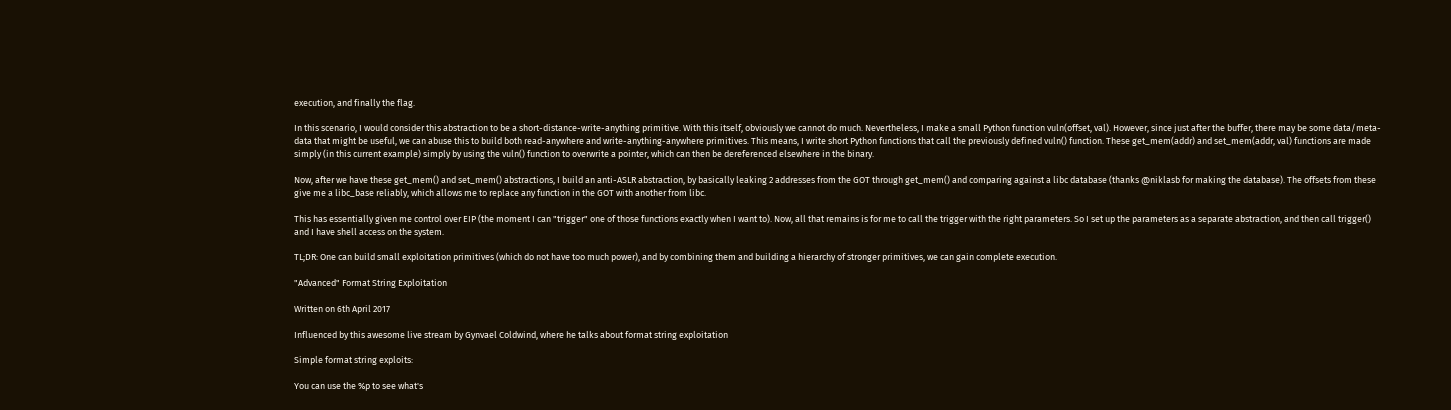execution, and finally the flag.

In this scenario, I would consider this abstraction to be a short-distance-write-anything primitive. With this itself, obviously we cannot do much. Nevertheless, I make a small Python function vuln(offset, val). However, since just after the buffer, there may be some data/meta-data that might be useful, we can abuse this to build both read-anywhere and write-anything-anywhere primitives. This means, I write short Python functions that call the previously defined vuln() function. These get_mem(addr) and set_mem(addr, val) functions are made simply (in this current example) simply by using the vuln() function to overwrite a pointer, which can then be dereferenced elsewhere in the binary.

Now, after we have these get_mem() and set_mem() abstractions, I build an anti-ASLR abstraction, by basically leaking 2 addresses from the GOT through get_mem() and comparing against a libc database (thanks @niklasb for making the database). The offsets from these give me a libc_base reliably, which allows me to replace any function in the GOT with another from libc.

This has essentially given me control over EIP (the moment I can "trigger" one of those functions exactly when I want to). Now, all that remains is for me to call the trigger with the right parameters. So I set up the parameters as a separate abstraction, and then call trigger() and I have shell access on the system.

TL;DR: One can build small exploitation primitives (which do not have too much power), and by combining them and building a hierarchy of stronger primitives, we can gain complete execution.

"Advanced" Format String Exploitation

Written on 6th April 2017

Influenced by this awesome live stream by Gynvael Coldwind, where he talks about format string exploitation

Simple format string exploits:

You can use the %p to see what's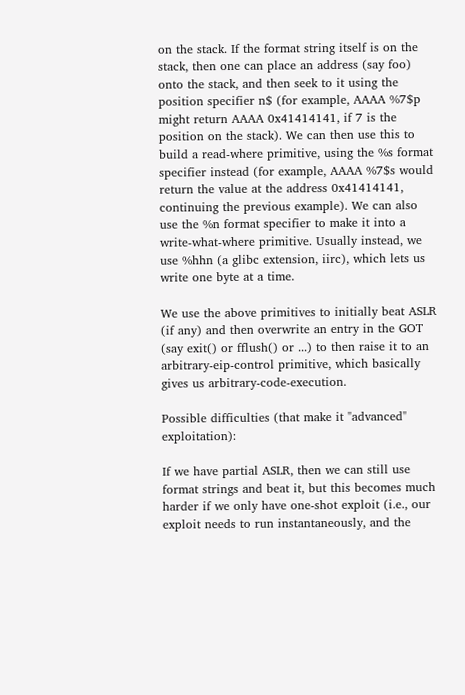on the stack. If the format string itself is on the stack, then one can place an address (say foo) onto the stack, and then seek to it using the position specifier n$ (for example, AAAA %7$p might return AAAA 0x41414141, if 7 is the position on the stack). We can then use this to build a read-where primitive, using the %s format specifier instead (for example, AAAA %7$s would return the value at the address 0x41414141, continuing the previous example). We can also use the %n format specifier to make it into a write-what-where primitive. Usually instead, we use %hhn (a glibc extension, iirc), which lets us write one byte at a time.

We use the above primitives to initially beat ASLR (if any) and then overwrite an entry in the GOT (say exit() or fflush() or ...) to then raise it to an arbitrary-eip-control primitive, which basically gives us arbitrary-code-execution.

Possible difficulties (that make it "advanced" exploitation):

If we have partial ASLR, then we can still use format strings and beat it, but this becomes much harder if we only have one-shot exploit (i.e., our exploit needs to run instantaneously, and the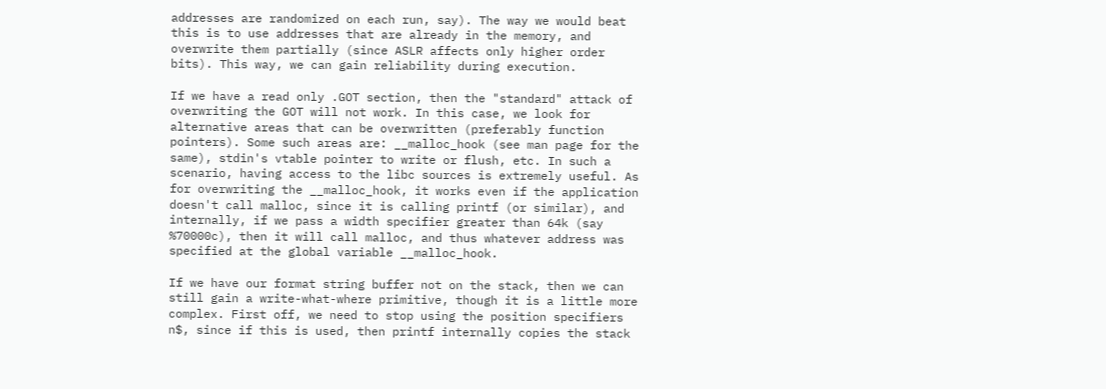addresses are randomized on each run, say). The way we would beat this is to use addresses that are already in the memory, and overwrite them partially (since ASLR affects only higher order bits). This way, we can gain reliability during execution.

If we have a read only .GOT section, then the "standard" attack of overwriting the GOT will not work. In this case, we look for alternative areas that can be overwritten (preferably function pointers). Some such areas are: __malloc_hook (see man page for the same), stdin's vtable pointer to write or flush, etc. In such a scenario, having access to the libc sources is extremely useful. As for overwriting the __malloc_hook, it works even if the application doesn't call malloc, since it is calling printf (or similar), and internally, if we pass a width specifier greater than 64k (say %70000c), then it will call malloc, and thus whatever address was specified at the global variable __malloc_hook.

If we have our format string buffer not on the stack, then we can still gain a write-what-where primitive, though it is a little more complex. First off, we need to stop using the position specifiers n$, since if this is used, then printf internally copies the stack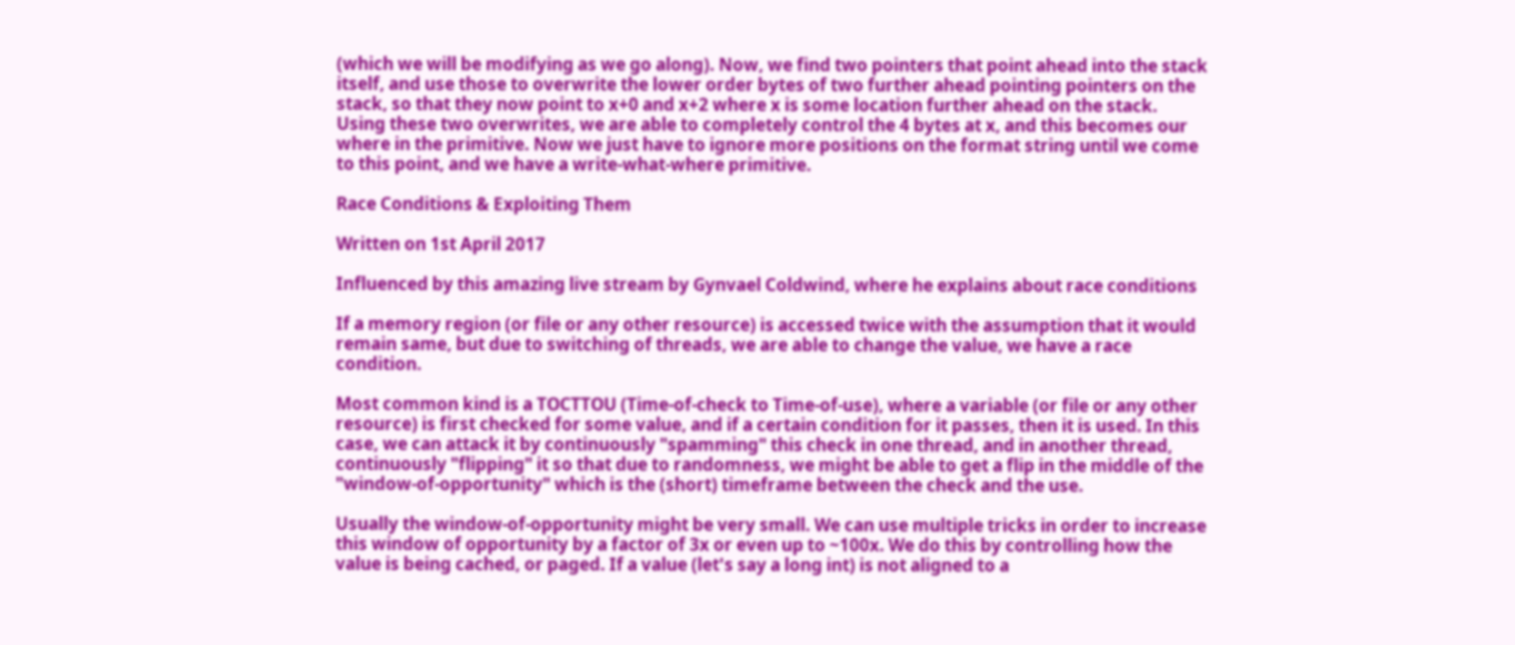(which we will be modifying as we go along). Now, we find two pointers that point ahead into the stack itself, and use those to overwrite the lower order bytes of two further ahead pointing pointers on the stack, so that they now point to x+0 and x+2 where x is some location further ahead on the stack. Using these two overwrites, we are able to completely control the 4 bytes at x, and this becomes our where in the primitive. Now we just have to ignore more positions on the format string until we come to this point, and we have a write-what-where primitive.

Race Conditions & Exploiting Them

Written on 1st April 2017

Influenced by this amazing live stream by Gynvael Coldwind, where he explains about race conditions

If a memory region (or file or any other resource) is accessed twice with the assumption that it would remain same, but due to switching of threads, we are able to change the value, we have a race condition.

Most common kind is a TOCTTOU (Time-of-check to Time-of-use), where a variable (or file or any other resource) is first checked for some value, and if a certain condition for it passes, then it is used. In this case, we can attack it by continuously "spamming" this check in one thread, and in another thread, continuously "flipping" it so that due to randomness, we might be able to get a flip in the middle of the "window-of-opportunity" which is the (short) timeframe between the check and the use.

Usually the window-of-opportunity might be very small. We can use multiple tricks in order to increase this window of opportunity by a factor of 3x or even up to ~100x. We do this by controlling how the value is being cached, or paged. If a value (let's say a long int) is not aligned to a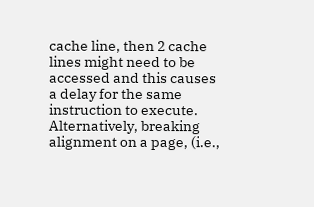cache line, then 2 cache lines might need to be accessed and this causes a delay for the same instruction to execute. Alternatively, breaking alignment on a page, (i.e.,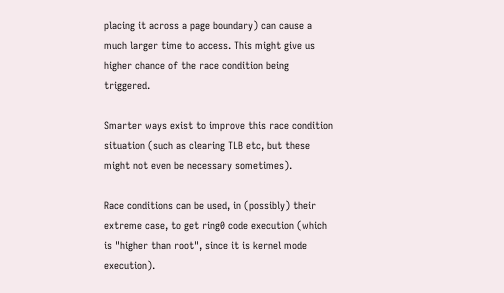placing it across a page boundary) can cause a much larger time to access. This might give us higher chance of the race condition being triggered.

Smarter ways exist to improve this race condition situation (such as clearing TLB etc, but these might not even be necessary sometimes).

Race conditions can be used, in (possibly) their extreme case, to get ring0 code execution (which is "higher than root", since it is kernel mode execution).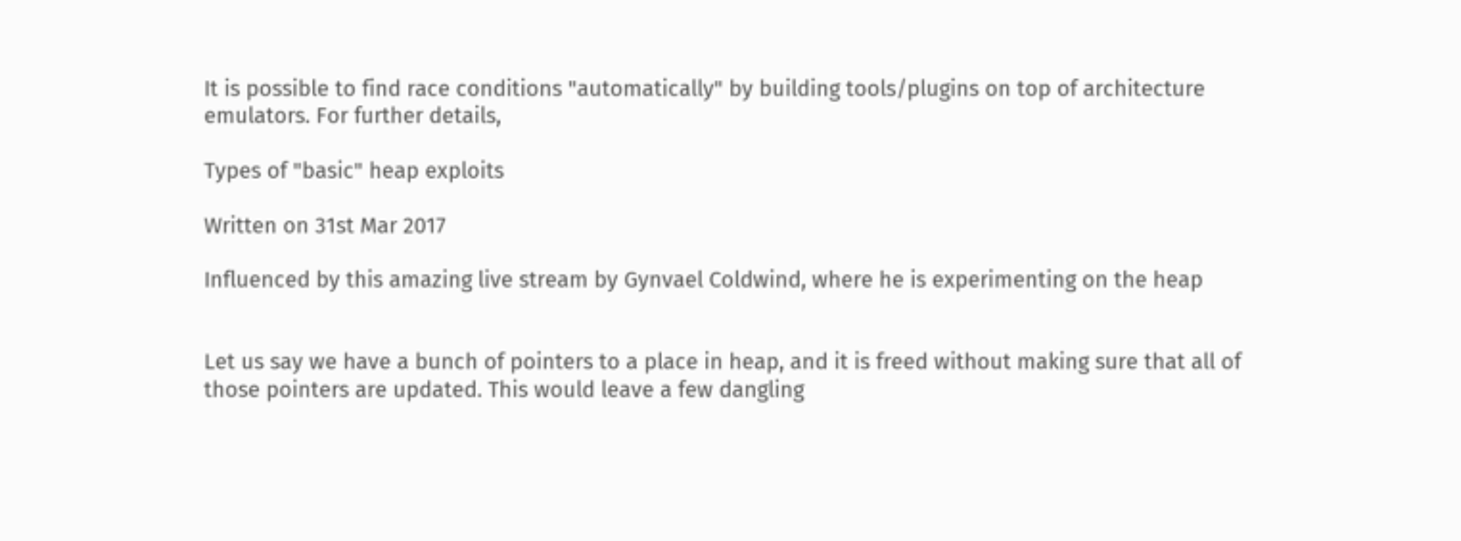It is possible to find race conditions "automatically" by building tools/plugins on top of architecture emulators. For further details,

Types of "basic" heap exploits

Written on 31st Mar 2017

Influenced by this amazing live stream by Gynvael Coldwind, where he is experimenting on the heap


Let us say we have a bunch of pointers to a place in heap, and it is freed without making sure that all of those pointers are updated. This would leave a few dangling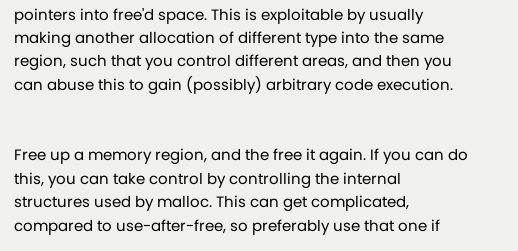pointers into free'd space. This is exploitable by usually making another allocation of different type into the same region, such that you control different areas, and then you can abuse this to gain (possibly) arbitrary code execution.


Free up a memory region, and the free it again. If you can do this, you can take control by controlling the internal structures used by malloc. This can get complicated, compared to use-after-free, so preferably use that one if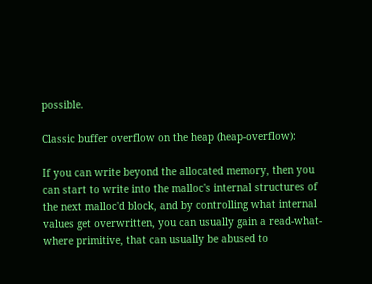possible.

Classic buffer overflow on the heap (heap-overflow):

If you can write beyond the allocated memory, then you can start to write into the malloc's internal structures of the next malloc'd block, and by controlling what internal values get overwritten, you can usually gain a read-what-where primitive, that can usually be abused to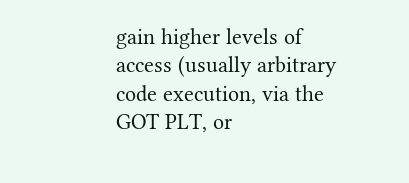gain higher levels of access (usually arbitrary code execution, via the GOT PLT, or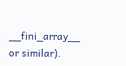__fini_array__ or similar).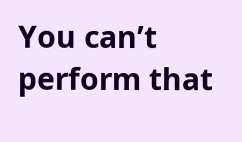You can’t perform that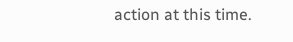action at this time.